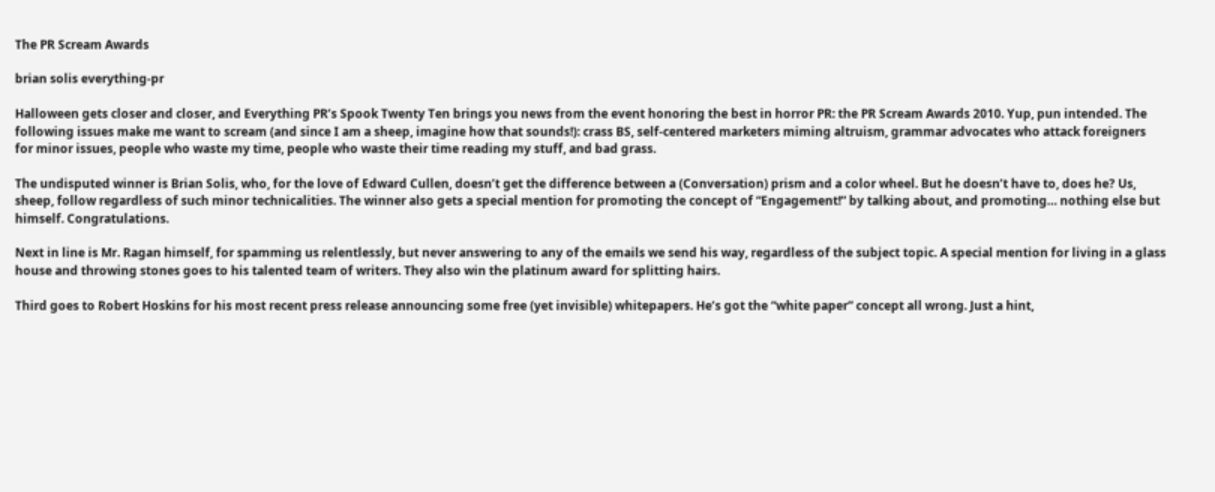The PR Scream Awards

brian solis everything-pr

Halloween gets closer and closer, and Everything PR’s Spook Twenty Ten brings you news from the event honoring the best in horror PR: the PR Scream Awards 2010. Yup, pun intended. The following issues make me want to scream (and since I am a sheep, imagine how that sounds!): crass BS, self-centered marketers miming altruism, grammar advocates who attack foreigners for minor issues, people who waste my time, people who waste their time reading my stuff, and bad grass.

The undisputed winner is Brian Solis, who, for the love of Edward Cullen, doesn’t get the difference between a (Conversation) prism and a color wheel. But he doesn’t have to, does he? Us, sheep, follow regardless of such minor technicalities. The winner also gets a special mention for promoting the concept of “Engagement!” by talking about, and promoting… nothing else but himself. Congratulations.

Next in line is Mr. Ragan himself, for spamming us relentlessly, but never answering to any of the emails we send his way, regardless of the subject topic. A special mention for living in a glass house and throwing stones goes to his talented team of writers. They also win the platinum award for splitting hairs.

Third goes to Robert Hoskins for his most recent press release announcing some free (yet invisible) whitepapers. He’s got the “white paper” concept all wrong. Just a hint,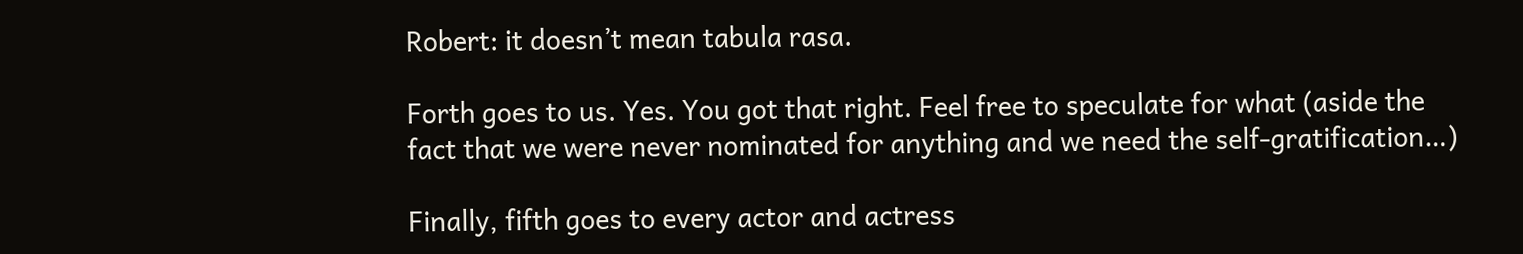Robert: it doesn’t mean tabula rasa.

Forth goes to us. Yes. You got that right. Feel free to speculate for what (aside the fact that we were never nominated for anything and we need the self-gratification…)

Finally, fifth goes to every actor and actress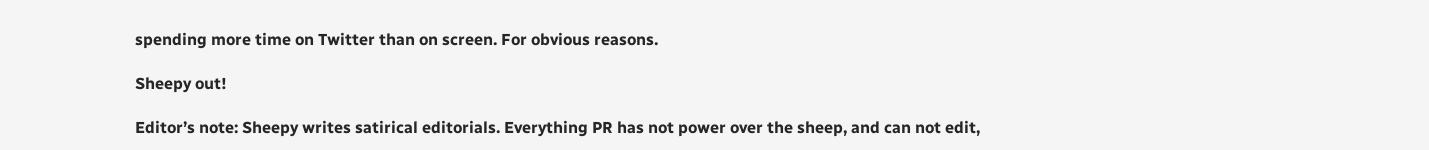spending more time on Twitter than on screen. For obvious reasons.

Sheepy out!

Editor’s note: Sheepy writes satirical editorials. Everything PR has not power over the sheep, and can not edit,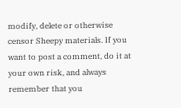modify, delete or otherwise censor Sheepy materials. If you want to post a comment, do it at your own risk, and always remember that you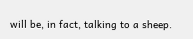will be, in fact, talking to a sheep.